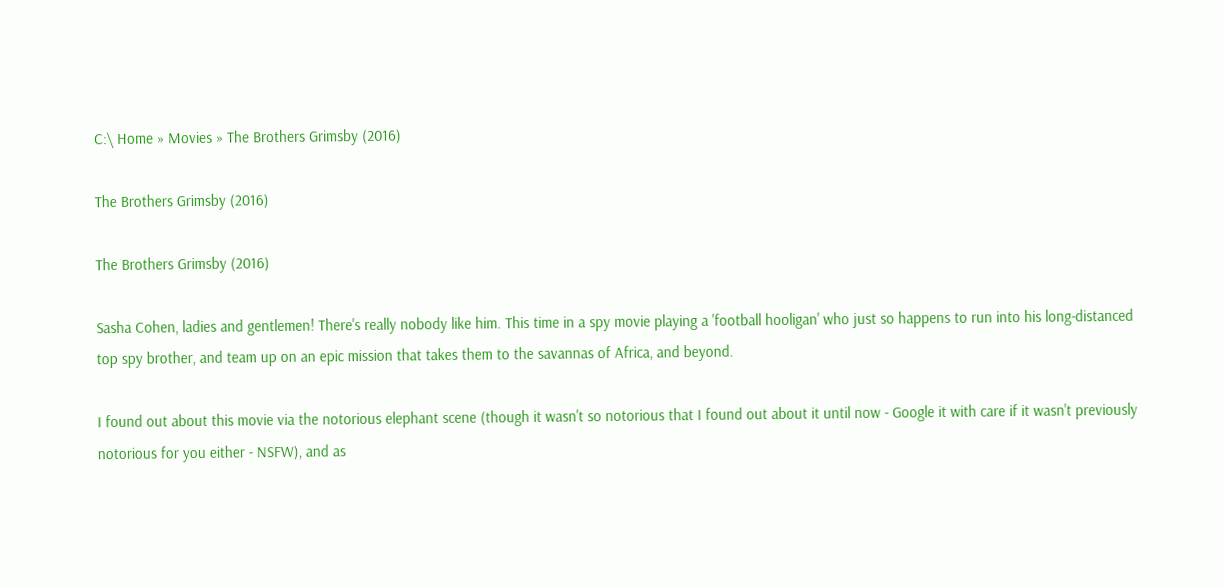C:\ Home » Movies » The Brothers Grimsby (2016)

The Brothers Grimsby (2016)

The Brothers Grimsby (2016)

Sasha Cohen, ladies and gentlemen! There's really nobody like him. This time in a spy movie playing a 'football hooligan' who just so happens to run into his long-distanced top spy brother, and team up on an epic mission that takes them to the savannas of Africa, and beyond.

I found out about this movie via the notorious elephant scene (though it wasn't so notorious that I found out about it until now - Google it with care if it wasn't previously notorious for you either - NSFW), and as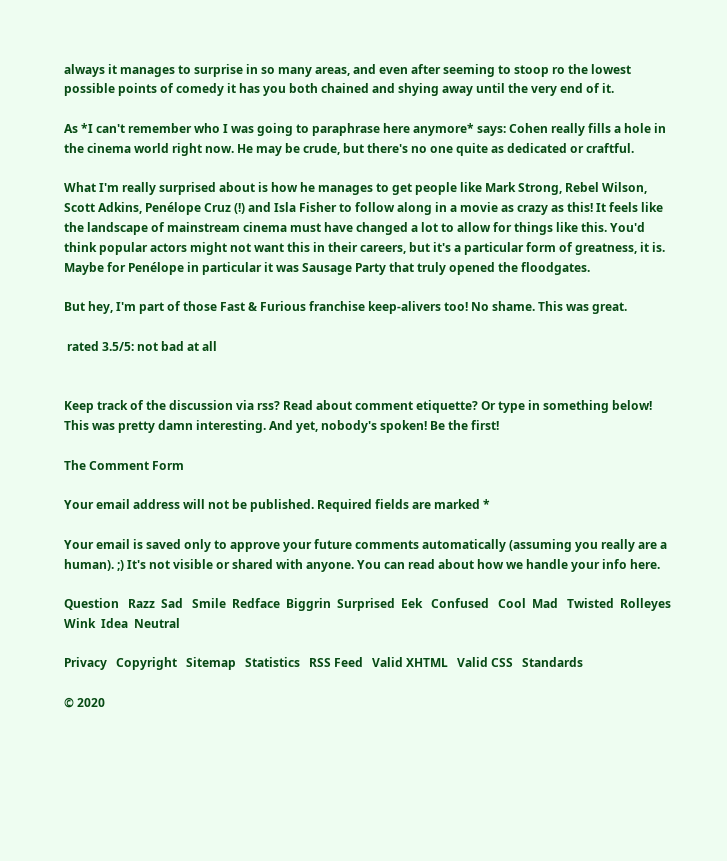always it manages to surprise in so many areas, and even after seeming to stoop ro the lowest possible points of comedy it has you both chained and shying away until the very end of it.

As *I can't remember who I was going to paraphrase here anymore* says: Cohen really fills a hole in the cinema world right now. He may be crude, but there's no one quite as dedicated or craftful.

What I'm really surprised about is how he manages to get people like Mark Strong, Rebel Wilson, Scott Adkins, Penélope Cruz (!) and Isla Fisher to follow along in a movie as crazy as this! It feels like the landscape of mainstream cinema must have changed a lot to allow for things like this. You'd think popular actors might not want this in their careers, but it's a particular form of greatness, it is. Maybe for Penélope in particular it was Sausage Party that truly opened the floodgates.

But hey, I'm part of those Fast & Furious franchise keep-alivers too! No shame. This was great.

 rated 3.5/5: not bad at all


Keep track of the discussion via rss? Read about comment etiquette? Or type in something below!
This was pretty damn interesting. And yet, nobody's spoken! Be the first!

The Comment Form

Your email address will not be published. Required fields are marked *

Your email is saved only to approve your future comments automatically (assuming you really are a human). ;) It's not visible or shared with anyone. You can read about how we handle your info here.

Question   Razz  Sad   Smile  Redface  Biggrin  Surprised  Eek   Confused   Cool  Mad   Twisted  Rolleyes   Wink  Idea  Neutral

Privacy   Copyright   Sitemap   Statistics   RSS Feed   Valid XHTML   Valid CSS   Standards

© 2020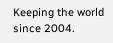Keeping the world since 2004.